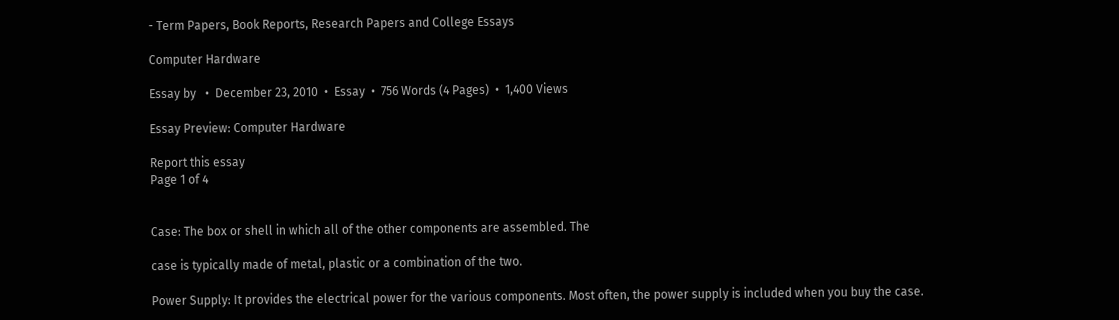- Term Papers, Book Reports, Research Papers and College Essays

Computer Hardware

Essay by   •  December 23, 2010  •  Essay  •  756 Words (4 Pages)  •  1,400 Views

Essay Preview: Computer Hardware

Report this essay
Page 1 of 4


Case: The box or shell in which all of the other components are assembled. The

case is typically made of metal, plastic or a combination of the two.

Power Supply: It provides the electrical power for the various components. Most often, the power supply is included when you buy the case.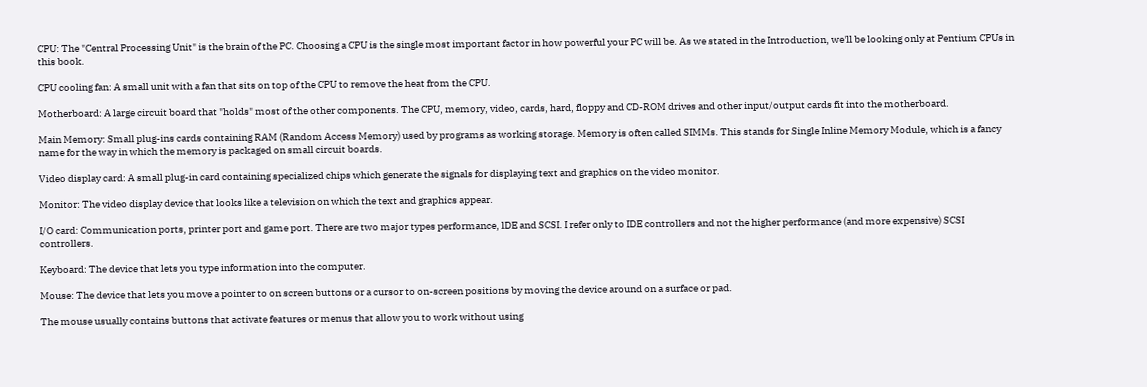CPU: The "Central Processing Unit" is the brain of the PC. Choosing a CPU is the single most important factor in how powerful your PC will be. As we stated in the Introduction, we'll be looking only at Pentium CPUs in this book.

CPU cooling fan: A small unit with a fan that sits on top of the CPU to remove the heat from the CPU.

Motherboard: A large circuit board that "holds" most of the other components. The CPU, memory, video, cards, hard, floppy and CD-ROM drives and other input/output cards fit into the motherboard.

Main Memory: Small plug-ins cards containing RAM (Random Access Memory) used by programs as working storage. Memory is often called SIMMs. This stands for Single Inline Memory Module, which is a fancy name for the way in which the memory is packaged on small circuit boards.

Video display card: A small plug-in card containing specialized chips which generate the signals for displaying text and graphics on the video monitor.

Monitor: The video display device that looks like a television on which the text and graphics appear.

I/O card: Communication ports, printer port and game port. There are two major types performance, lDE and SCSI. I refer only to IDE controllers and not the higher performance (and more expensive) SCSI controllers.

Keyboard: The device that lets you type information into the computer.

Mouse: The device that lets you move a pointer to on screen buttons or a cursor to on-screen positions by moving the device around on a surface or pad.

The mouse usually contains buttons that activate features or menus that allow you to work without using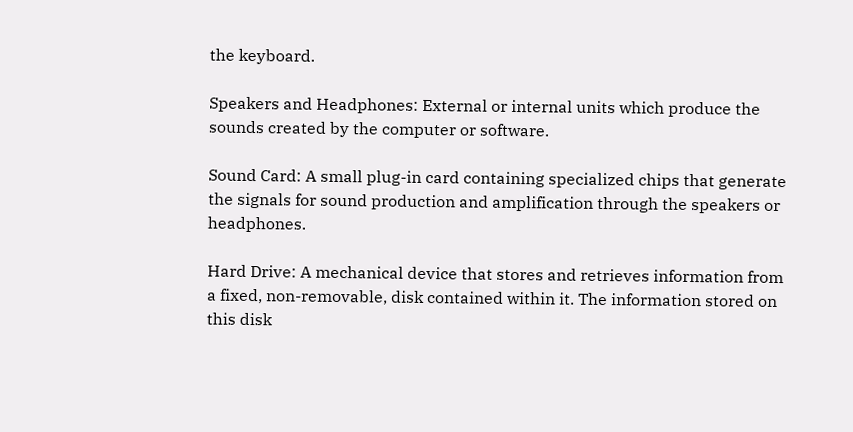the keyboard.

Speakers and Headphones: External or internal units which produce the sounds created by the computer or software.

Sound Card: A small plug-in card containing specialized chips that generate the signals for sound production and amplification through the speakers or headphones.

Hard Drive: A mechanical device that stores and retrieves information from a fixed, non-removable, disk contained within it. The information stored on this disk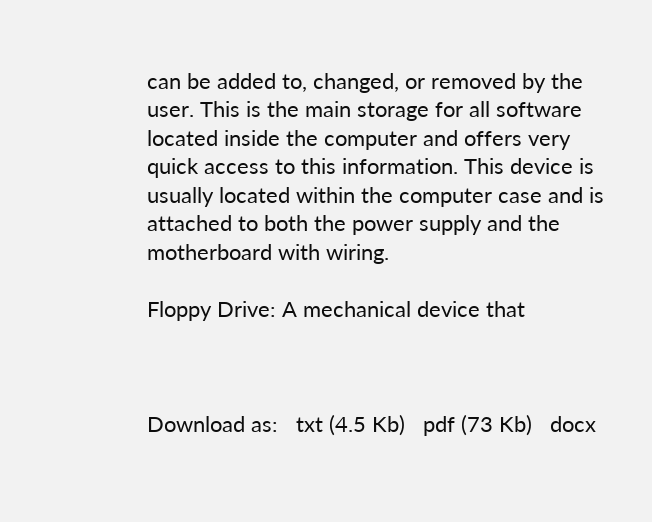can be added to, changed, or removed by the user. This is the main storage for all software located inside the computer and offers very quick access to this information. This device is usually located within the computer case and is attached to both the power supply and the motherboard with wiring.

Floppy Drive: A mechanical device that



Download as:   txt (4.5 Kb)   pdf (73 Kb)   docx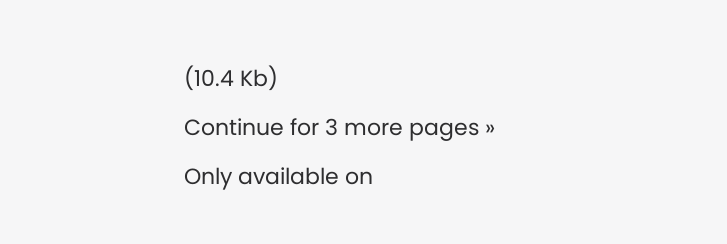(10.4 Kb)
Continue for 3 more pages »
Only available on